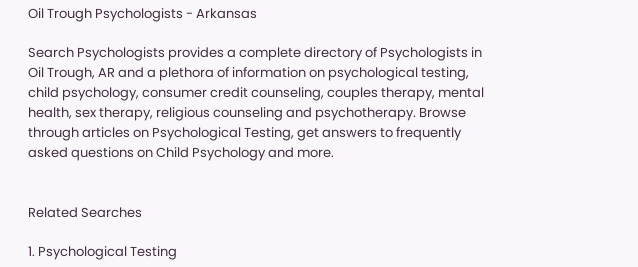Oil Trough Psychologists - Arkansas

Search Psychologists provides a complete directory of Psychologists in Oil Trough, AR and a plethora of information on psychological testing, child psychology, consumer credit counseling, couples therapy, mental health, sex therapy, religious counseling and psychotherapy. Browse through articles on Psychological Testing, get answers to frequently asked questions on Child Psychology and more.


Related Searches

1. Psychological Testing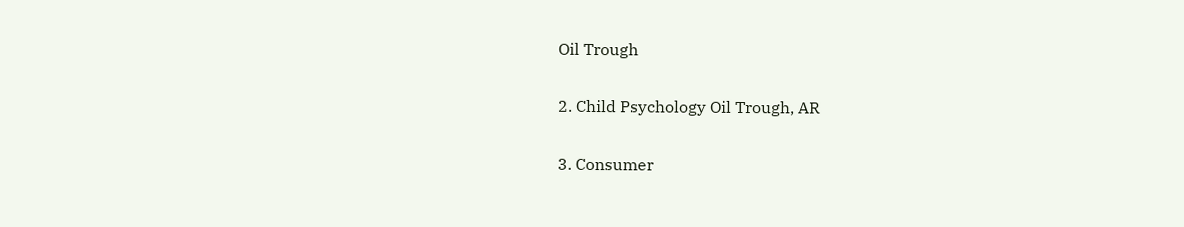Oil Trough

2. Child Psychology Oil Trough, AR

3. Consumer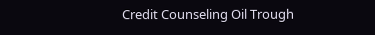Credit Counseling Oil Trough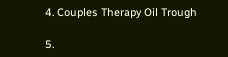4. Couples Therapy Oil Trough

5.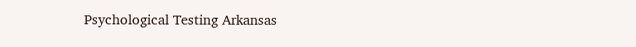Psychological Testing Arkansas